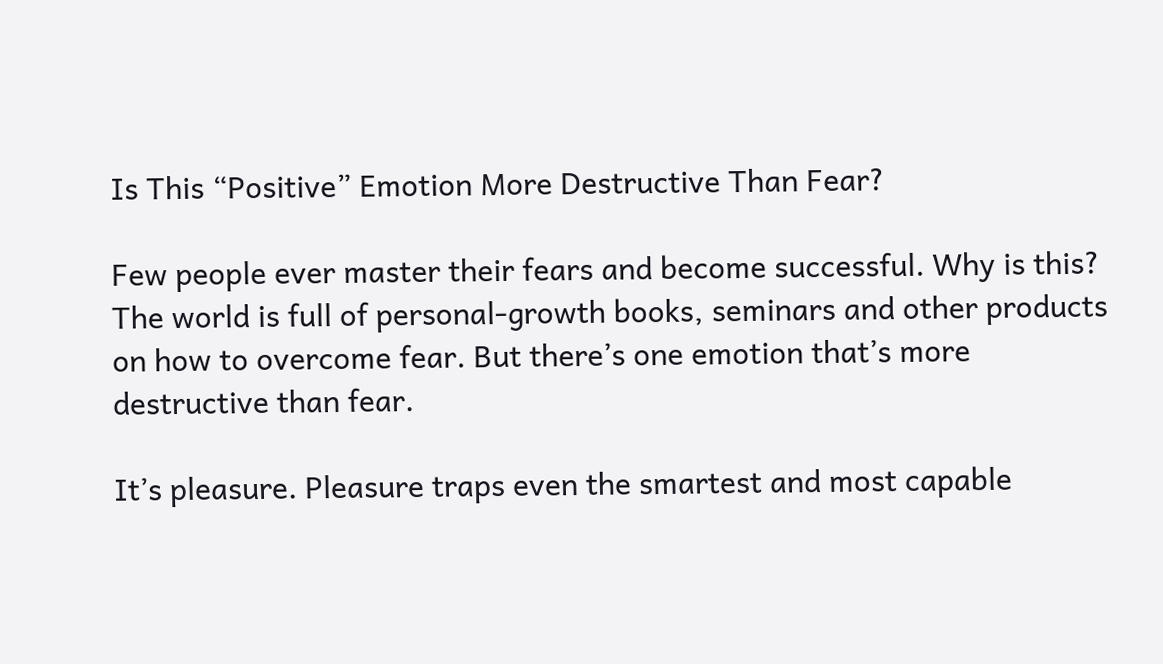Is This “Positive” Emotion More Destructive Than Fear?

Few people ever master their fears and become successful. Why is this? The world is full of personal-growth books, seminars and other products on how to overcome fear. But there’s one emotion that’s more destructive than fear.

It’s pleasure. Pleasure traps even the smartest and most capable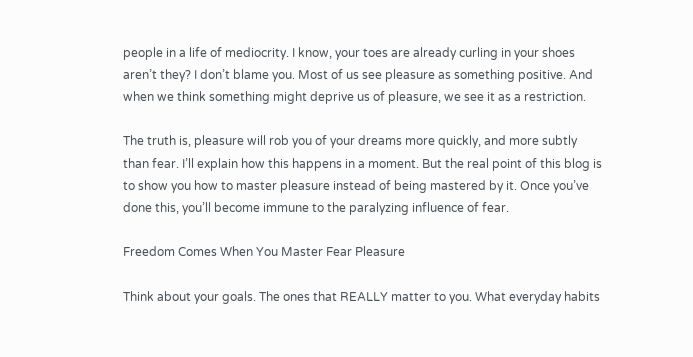people in a life of mediocrity. I know, your toes are already curling in your shoes aren’t they? I don’t blame you. Most of us see pleasure as something positive. And when we think something might deprive us of pleasure, we see it as a restriction.

The truth is, pleasure will rob you of your dreams more quickly, and more subtly than fear. I’ll explain how this happens in a moment. But the real point of this blog is to show you how to master pleasure instead of being mastered by it. Once you’ve done this, you’ll become immune to the paralyzing influence of fear.

Freedom Comes When You Master Fear Pleasure

Think about your goals. The ones that REALLY matter to you. What everyday habits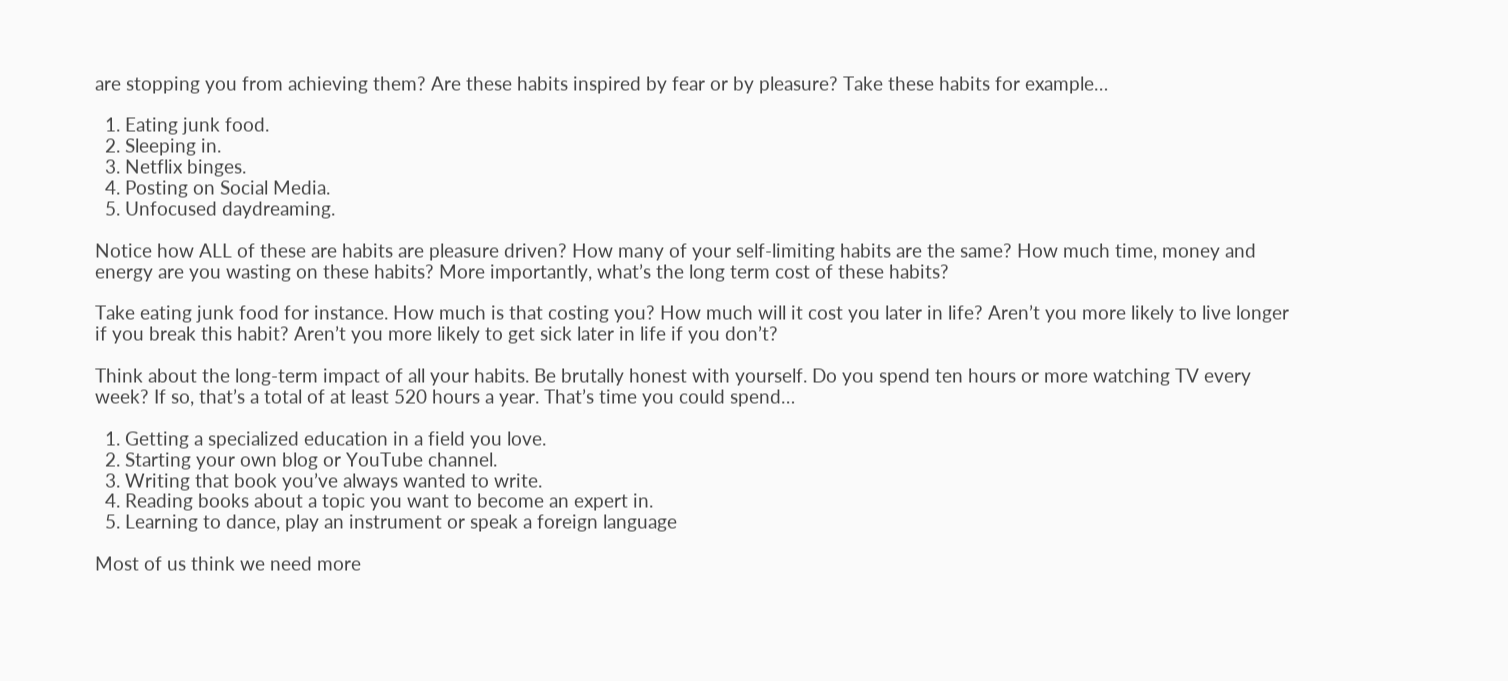are stopping you from achieving them? Are these habits inspired by fear or by pleasure? Take these habits for example…

  1. Eating junk food.
  2. Sleeping in.
  3. Netflix binges.
  4. Posting on Social Media.
  5. Unfocused daydreaming.

Notice how ALL of these are habits are pleasure driven? How many of your self-limiting habits are the same? How much time, money and energy are you wasting on these habits? More importantly, what’s the long term cost of these habits?

Take eating junk food for instance. How much is that costing you? How much will it cost you later in life? Aren’t you more likely to live longer if you break this habit? Aren’t you more likely to get sick later in life if you don’t?

Think about the long-term impact of all your habits. Be brutally honest with yourself. Do you spend ten hours or more watching TV every week? If so, that’s a total of at least 520 hours a year. That’s time you could spend…

  1. Getting a specialized education in a field you love.
  2. Starting your own blog or YouTube channel.
  3. Writing that book you’ve always wanted to write.
  4. Reading books about a topic you want to become an expert in.
  5. Learning to dance, play an instrument or speak a foreign language

Most of us think we need more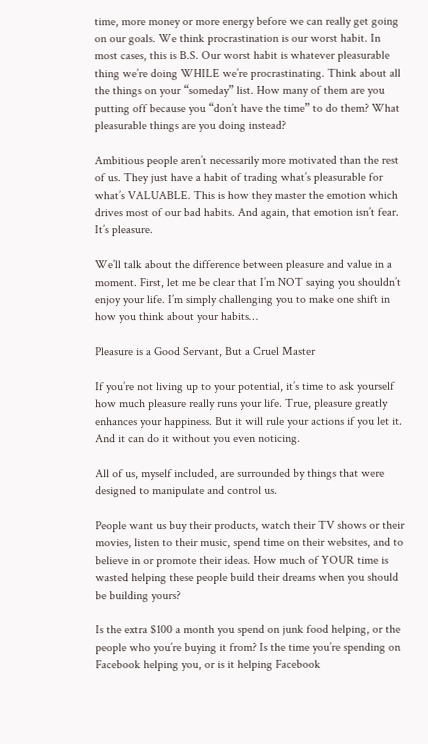time, more money or more energy before we can really get going on our goals. We think procrastination is our worst habit. In most cases, this is B.S. Our worst habit is whatever pleasurable thing we’re doing WHILE we’re procrastinating. Think about all the things on your “someday” list. How many of them are you putting off because you “don’t have the time” to do them? What pleasurable things are you doing instead?

Ambitious people aren’t necessarily more motivated than the rest of us. They just have a habit of trading what’s pleasurable for what’s VALUABLE. This is how they master the emotion which drives most of our bad habits. And again, that emotion isn’t fear. It’s pleasure.

We’ll talk about the difference between pleasure and value in a moment. First, let me be clear that I’m NOT saying you shouldn’t enjoy your life. I’m simply challenging you to make one shift in how you think about your habits…

Pleasure is a Good Servant, But a Cruel Master

If you’re not living up to your potential, it’s time to ask yourself how much pleasure really runs your life. True, pleasure greatly enhances your happiness. But it will rule your actions if you let it. And it can do it without you even noticing.

All of us, myself included, are surrounded by things that were designed to manipulate and control us.

People want us buy their products, watch their TV shows or their movies, listen to their music, spend time on their websites, and to believe in or promote their ideas. How much of YOUR time is wasted helping these people build their dreams when you should be building yours?

Is the extra $100 a month you spend on junk food helping, or the people who you’re buying it from? Is the time you’re spending on Facebook helping you, or is it helping Facebook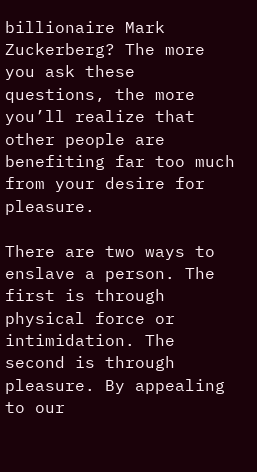billionaire Mark Zuckerberg? The more you ask these questions, the more you’ll realize that other people are benefiting far too much from your desire for pleasure.

There are two ways to enslave a person. The first is through physical force or intimidation. The second is through pleasure. By appealing to our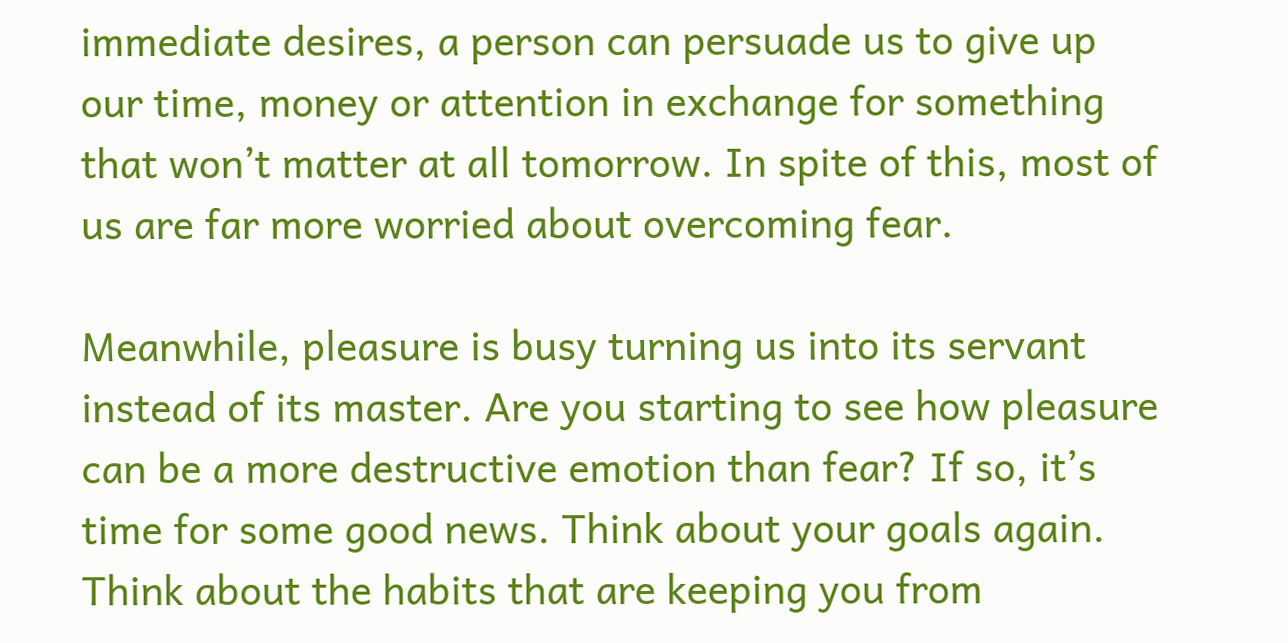immediate desires, a person can persuade us to give up our time, money or attention in exchange for something that won’t matter at all tomorrow. In spite of this, most of us are far more worried about overcoming fear.

Meanwhile, pleasure is busy turning us into its servant instead of its master. Are you starting to see how pleasure can be a more destructive emotion than fear? If so, it’s time for some good news. Think about your goals again. Think about the habits that are keeping you from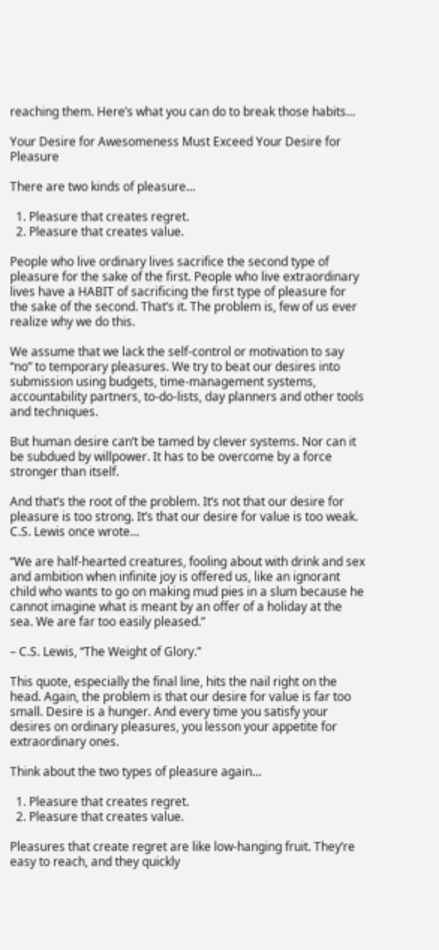reaching them. Here’s what you can do to break those habits…

Your Desire for Awesomeness Must Exceed Your Desire for Pleasure

There are two kinds of pleasure…

  1. Pleasure that creates regret.
  2. Pleasure that creates value.

People who live ordinary lives sacrifice the second type of pleasure for the sake of the first. People who live extraordinary lives have a HABIT of sacrificing the first type of pleasure for the sake of the second. That’s it. The problem is, few of us ever realize why we do this.

We assume that we lack the self-control or motivation to say “no” to temporary pleasures. We try to beat our desires into submission using budgets, time-management systems, accountability partners, to-do-lists, day planners and other tools and techniques.

But human desire can’t be tamed by clever systems. Nor can it be subdued by willpower. It has to be overcome by a force stronger than itself.

And that’s the root of the problem. It’s not that our desire for pleasure is too strong. It’s that our desire for value is too weak. C.S. Lewis once wrote…

“We are half-hearted creatures, fooling about with drink and sex and ambition when infinite joy is offered us, like an ignorant child who wants to go on making mud pies in a slum because he cannot imagine what is meant by an offer of a holiday at the sea. We are far too easily pleased.”

– C.S. Lewis, “The Weight of Glory.”

This quote, especially the final line, hits the nail right on the head. Again, the problem is that our desire for value is far too small. Desire is a hunger. And every time you satisfy your desires on ordinary pleasures, you lesson your appetite for extraordinary ones.

Think about the two types of pleasure again…

  1. Pleasure that creates regret.
  2. Pleasure that creates value.

Pleasures that create regret are like low-hanging fruit. They’re easy to reach, and they quickly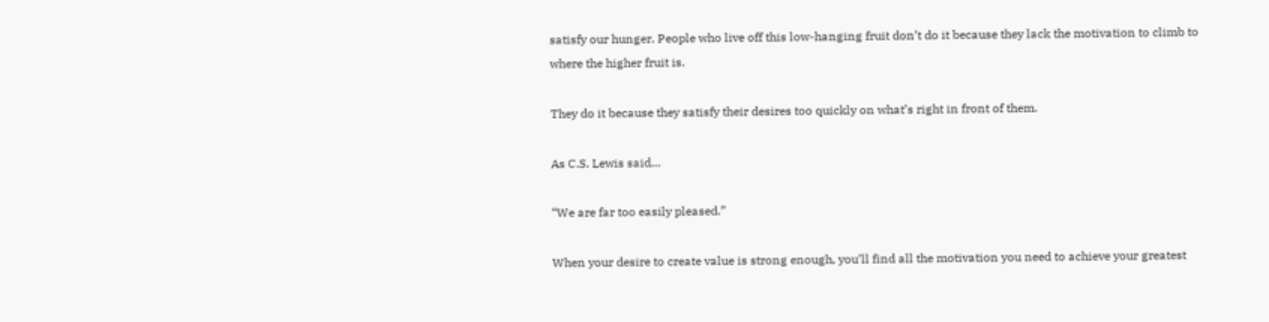satisfy our hunger. People who live off this low-hanging fruit don’t do it because they lack the motivation to climb to where the higher fruit is.

They do it because they satisfy their desires too quickly on what’s right in front of them.

As C.S. Lewis said…

“We are far too easily pleased.”

When your desire to create value is strong enough, you’ll find all the motivation you need to achieve your greatest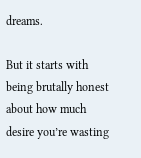dreams.

But it starts with being brutally honest about how much desire you’re wasting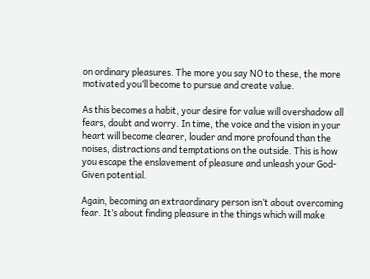on ordinary pleasures. The more you say NO to these, the more motivated you’ll become to pursue and create value.

As this becomes a habit, your desire for value will overshadow all fears, doubt and worry. In time, the voice and the vision in your heart will become clearer, louder and more profound than the noises, distractions and temptations on the outside. This is how you escape the enslavement of pleasure and unleash your God-Given potential.

Again, becoming an extraordinary person isn’t about overcoming fear. It’s about finding pleasure in the things which will make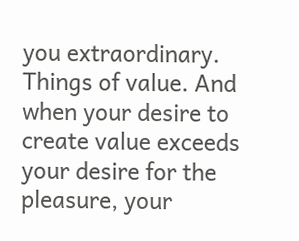you extraordinary. Things of value. And when your desire to create value exceeds your desire for the pleasure, your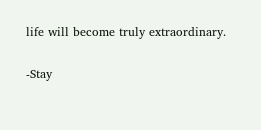life will become truly extraordinary.

-Stay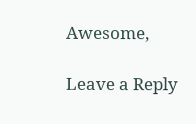Awesome,

Leave a Reply